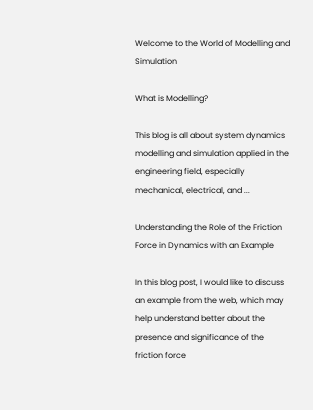Welcome to the World of Modelling and Simulation

What is Modelling?

This blog is all about system dynamics modelling and simulation applied in the engineering field, especially mechanical, electrical, and ...

Understanding the Role of the Friction Force in Dynamics with an Example

In this blog post, I would like to discuss an example from the web, which may help understand better about the presence and significance of the friction force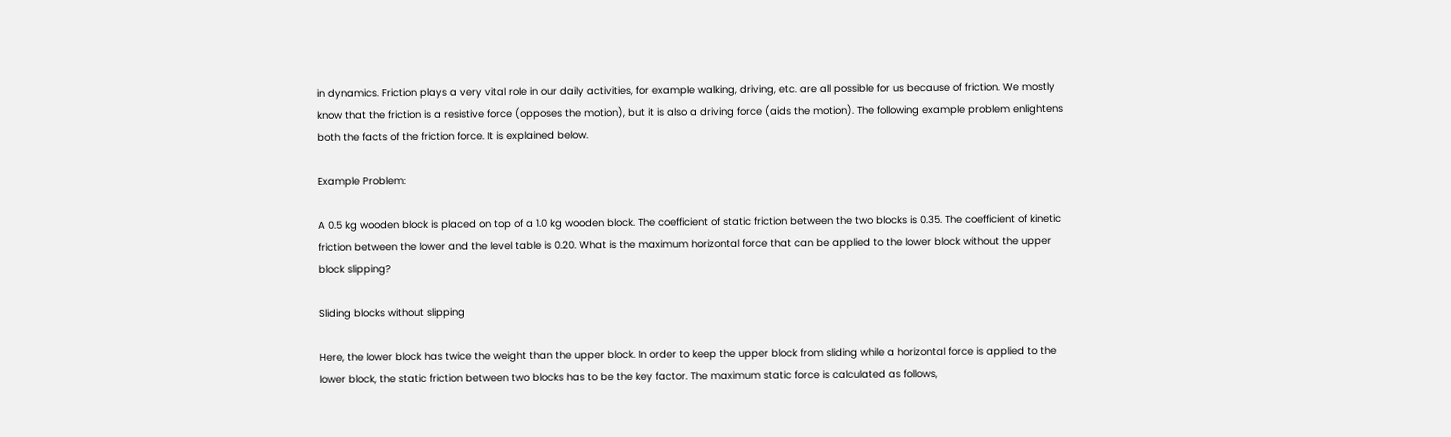in dynamics. Friction plays a very vital role in our daily activities, for example walking, driving, etc. are all possible for us because of friction. We mostly know that the friction is a resistive force (opposes the motion), but it is also a driving force (aids the motion). The following example problem enlightens both the facts of the friction force. It is explained below.

Example Problem:

A 0.5 kg wooden block is placed on top of a 1.0 kg wooden block. The coefficient of static friction between the two blocks is 0.35. The coefficient of kinetic friction between the lower and the level table is 0.20. What is the maximum horizontal force that can be applied to the lower block without the upper block slipping?

Sliding blocks without slipping

Here, the lower block has twice the weight than the upper block. In order to keep the upper block from sliding while a horizontal force is applied to the lower block, the static friction between two blocks has to be the key factor. The maximum static force is calculated as follows,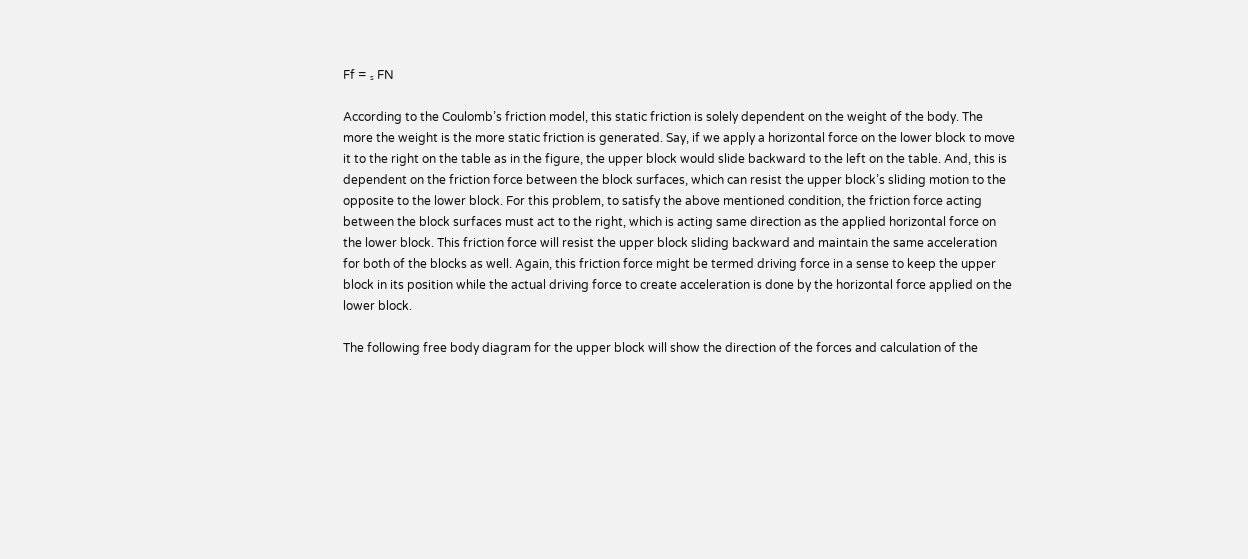Ff = ₛ FN

According to the Coulomb’s friction model, this static friction is solely dependent on the weight of the body. The more the weight is the more static friction is generated. Say, if we apply a horizontal force on the lower block to move it to the right on the table as in the figure, the upper block would slide backward to the left on the table. And, this is dependent on the friction force between the block surfaces, which can resist the upper block’s sliding motion to the opposite to the lower block. For this problem, to satisfy the above mentioned condition, the friction force acting between the block surfaces must act to the right, which is acting same direction as the applied horizontal force on the lower block. This friction force will resist the upper block sliding backward and maintain the same acceleration for both of the blocks as well. Again, this friction force might be termed driving force in a sense to keep the upper block in its position while the actual driving force to create acceleration is done by the horizontal force applied on the lower block.

The following free body diagram for the upper block will show the direction of the forces and calculation of the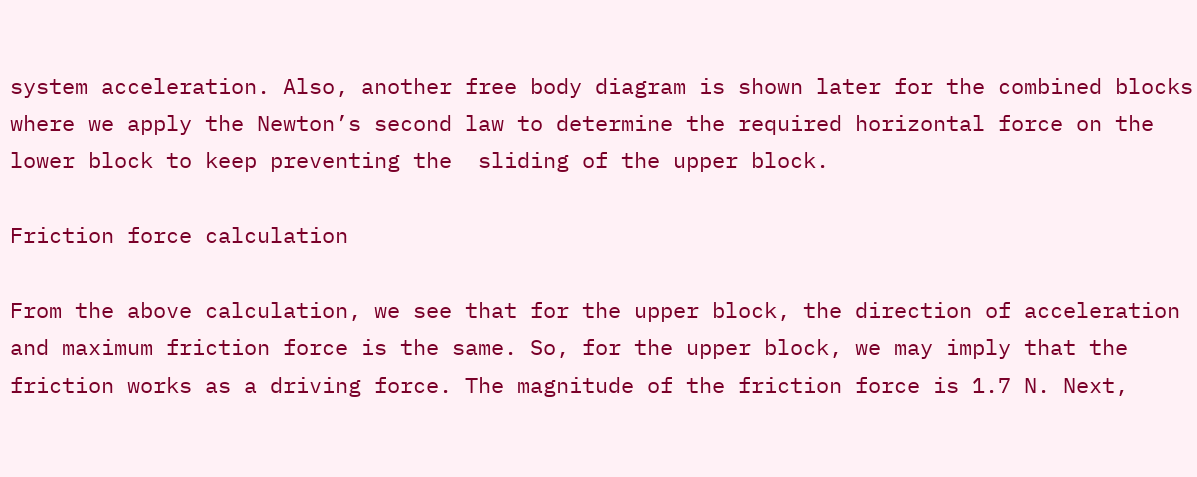system acceleration. Also, another free body diagram is shown later for the combined blocks where we apply the Newton’s second law to determine the required horizontal force on the lower block to keep preventing the  sliding of the upper block.

Friction force calculation

From the above calculation, we see that for the upper block, the direction of acceleration and maximum friction force is the same. So, for the upper block, we may imply that the friction works as a driving force. The magnitude of the friction force is 1.7 N. Next,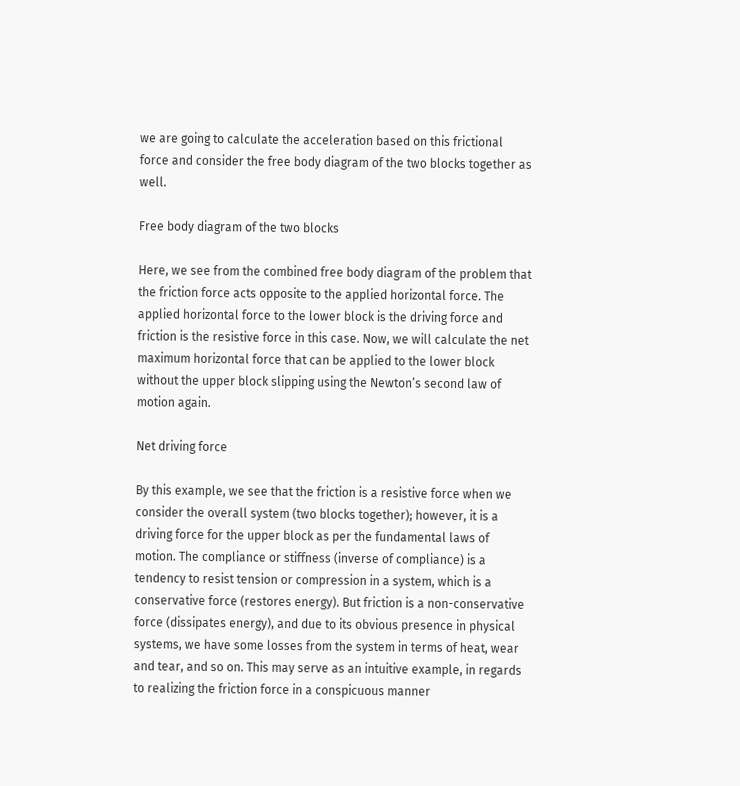we are going to calculate the acceleration based on this frictional force and consider the free body diagram of the two blocks together as well.

Free body diagram of the two blocks

Here, we see from the combined free body diagram of the problem that the friction force acts opposite to the applied horizontal force. The applied horizontal force to the lower block is the driving force and friction is the resistive force in this case. Now, we will calculate the net maximum horizontal force that can be applied to the lower block without the upper block slipping using the Newton’s second law of motion again.

Net driving force

By this example, we see that the friction is a resistive force when we consider the overall system (two blocks together); however, it is a driving force for the upper block as per the fundamental laws of motion. The compliance or stiffness (inverse of compliance) is a tendency to resist tension or compression in a system, which is a conservative force (restores energy). But friction is a non-conservative force (dissipates energy), and due to its obvious presence in physical systems, we have some losses from the system in terms of heat, wear and tear, and so on. This may serve as an intuitive example, in regards to realizing the friction force in a conspicuous manner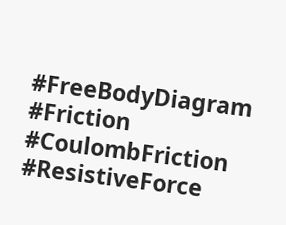#FreeBodyDiagram #Friction #CoulombFriction #ResistiveForce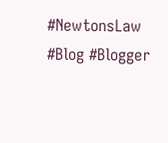#NewtonsLaw #Blog #Blogger